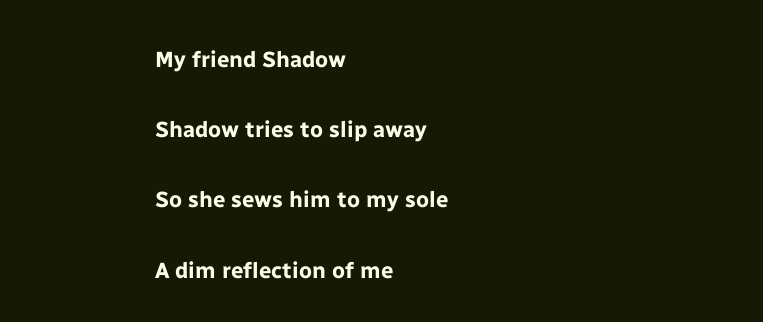My friend Shadow

Shadow tries to slip away

So she sews him to my sole

A dim reflection of me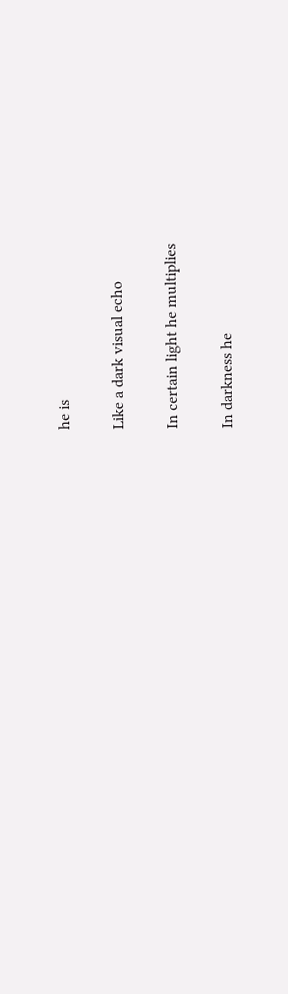he is

Like a dark visual echo

In certain light he multiplies

In darkness he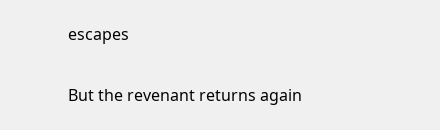escapes

But the revenant returns again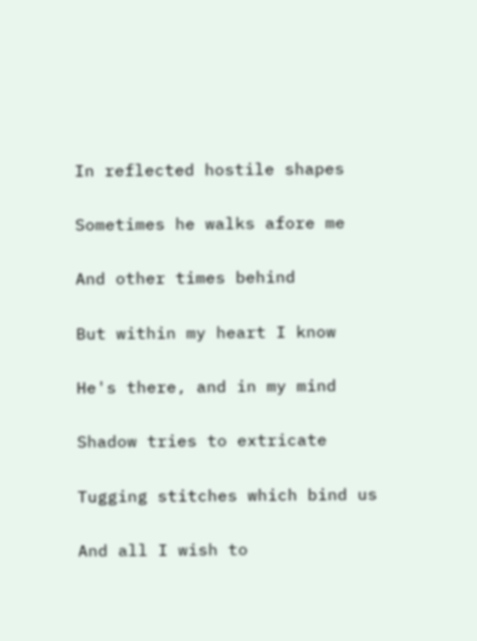In reflected hostile shapes

Sometimes he walks afore me

And other times behind

But within my heart I know

He's there, and in my mind

Shadow tries to extricate

Tugging stitches which bind us

And all I wish to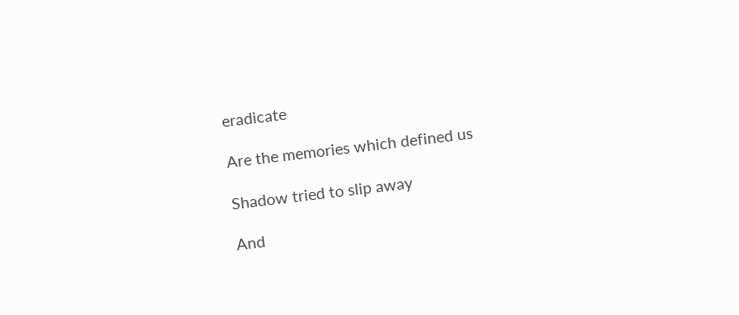eradicate

Are the memories which defined us

Shadow tried to slip away

And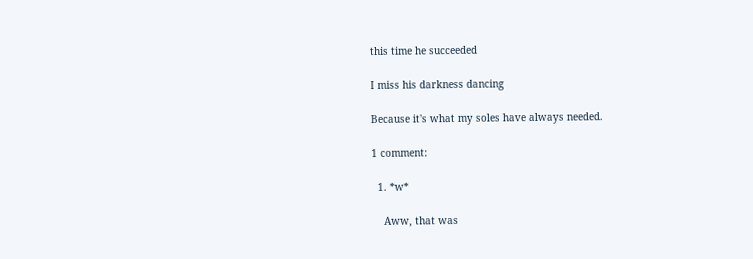this time he succeeded

I miss his darkness dancing

Because it's what my soles have always needed.

1 comment:

  1. *w*

    Aww, that was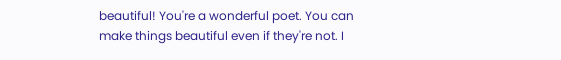beautiful! You're a wonderful poet. You can make things beautiful even if they're not. I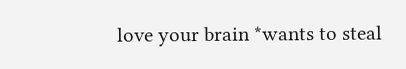love your brain *wants to steal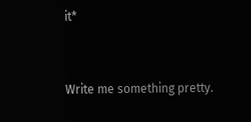it*


Write me something pretty.